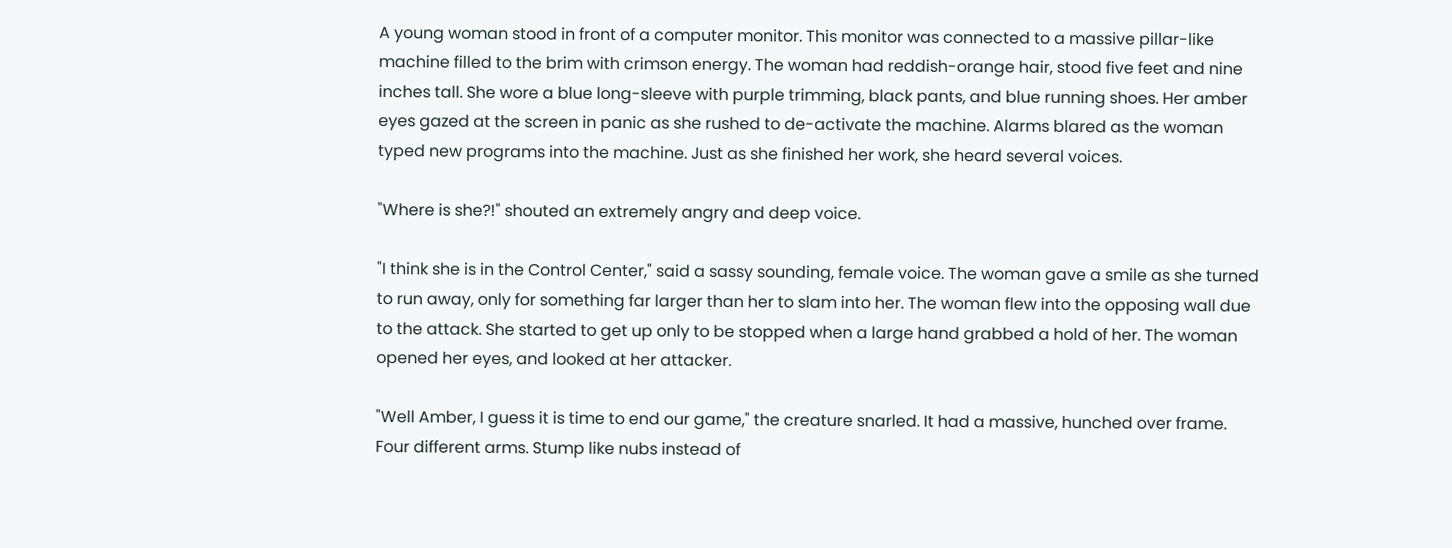A young woman stood in front of a computer monitor. This monitor was connected to a massive pillar-like machine filled to the brim with crimson energy. The woman had reddish-orange hair, stood five feet and nine inches tall. She wore a blue long-sleeve with purple trimming, black pants, and blue running shoes. Her amber eyes gazed at the screen in panic as she rushed to de-activate the machine. Alarms blared as the woman typed new programs into the machine. Just as she finished her work, she heard several voices.

"Where is she?!" shouted an extremely angry and deep voice.

"I think she is in the Control Center," said a sassy sounding, female voice. The woman gave a smile as she turned to run away, only for something far larger than her to slam into her. The woman flew into the opposing wall due to the attack. She started to get up only to be stopped when a large hand grabbed a hold of her. The woman opened her eyes, and looked at her attacker.

"Well Amber, I guess it is time to end our game," the creature snarled. It had a massive, hunched over frame. Four different arms. Stump like nubs instead of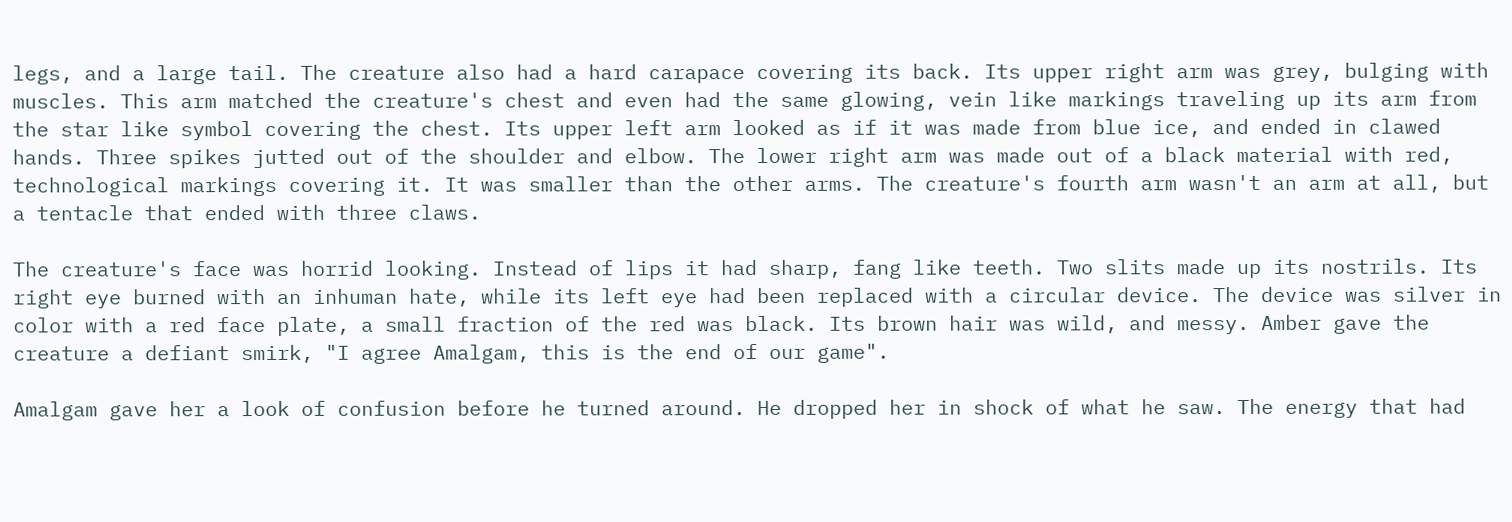legs, and a large tail. The creature also had a hard carapace covering its back. Its upper right arm was grey, bulging with muscles. This arm matched the creature's chest and even had the same glowing, vein like markings traveling up its arm from the star like symbol covering the chest. Its upper left arm looked as if it was made from blue ice, and ended in clawed hands. Three spikes jutted out of the shoulder and elbow. The lower right arm was made out of a black material with red, technological markings covering it. It was smaller than the other arms. The creature's fourth arm wasn't an arm at all, but a tentacle that ended with three claws.

The creature's face was horrid looking. Instead of lips it had sharp, fang like teeth. Two slits made up its nostrils. Its right eye burned with an inhuman hate, while its left eye had been replaced with a circular device. The device was silver in color with a red face plate, a small fraction of the red was black. Its brown hair was wild, and messy. Amber gave the creature a defiant smirk, "I agree Amalgam, this is the end of our game".

Amalgam gave her a look of confusion before he turned around. He dropped her in shock of what he saw. The energy that had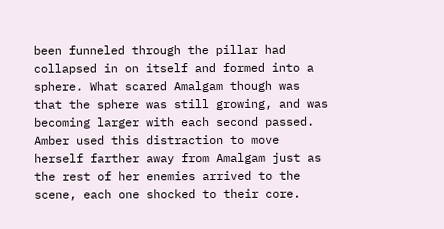been funneled through the pillar had collapsed in on itself and formed into a sphere. What scared Amalgam though was that the sphere was still growing, and was becoming larger with each second passed. Amber used this distraction to move herself farther away from Amalgam just as the rest of her enemies arrived to the scene, each one shocked to their core.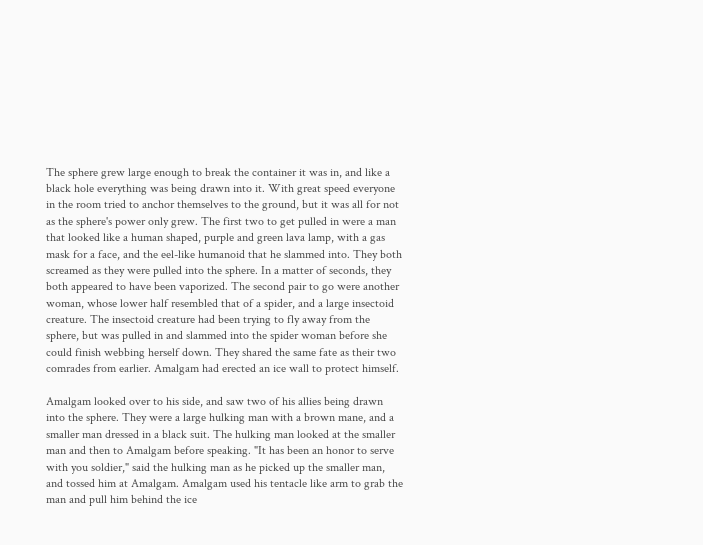The sphere grew large enough to break the container it was in, and like a black hole everything was being drawn into it. With great speed everyone in the room tried to anchor themselves to the ground, but it was all for not as the sphere's power only grew. The first two to get pulled in were a man that looked like a human shaped, purple and green lava lamp, with a gas mask for a face, and the eel-like humanoid that he slammed into. They both screamed as they were pulled into the sphere. In a matter of seconds, they both appeared to have been vaporized. The second pair to go were another woman, whose lower half resembled that of a spider, and a large insectoid creature. The insectoid creature had been trying to fly away from the sphere, but was pulled in and slammed into the spider woman before she could finish webbing herself down. They shared the same fate as their two comrades from earlier. Amalgam had erected an ice wall to protect himself.

Amalgam looked over to his side, and saw two of his allies being drawn into the sphere. They were a large hulking man with a brown mane, and a smaller man dressed in a black suit. The hulking man looked at the smaller man and then to Amalgam before speaking. "It has been an honor to serve with you soldier," said the hulking man as he picked up the smaller man, and tossed him at Amalgam. Amalgam used his tentacle like arm to grab the man and pull him behind the ice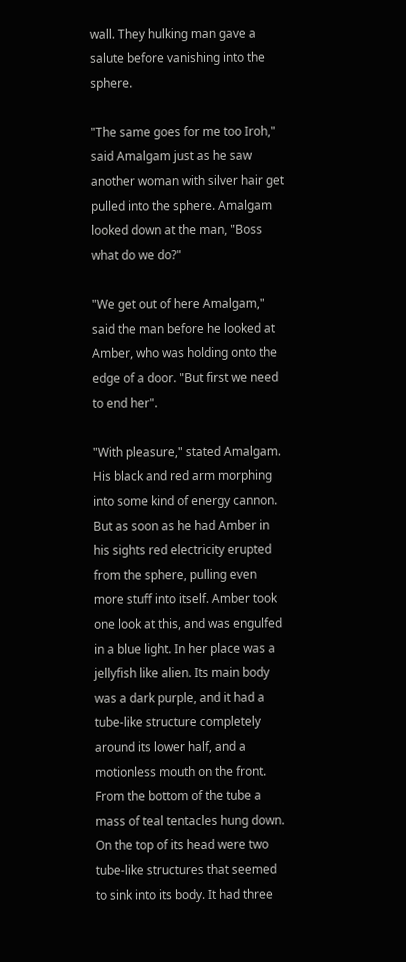wall. They hulking man gave a salute before vanishing into the sphere.

"The same goes for me too Iroh," said Amalgam just as he saw another woman with silver hair get pulled into the sphere. Amalgam looked down at the man, "Boss what do we do?"

"We get out of here Amalgam," said the man before he looked at Amber, who was holding onto the edge of a door. "But first we need to end her".

"With pleasure," stated Amalgam. His black and red arm morphing into some kind of energy cannon. But as soon as he had Amber in his sights red electricity erupted from the sphere, pulling even more stuff into itself. Amber took one look at this, and was engulfed in a blue light. In her place was a jellyfish like alien. Its main body was a dark purple, and it had a tube-like structure completely around its lower half, and a motionless mouth on the front. From the bottom of the tube a mass of teal tentacles hung down. On the top of its head were two tube-like structures that seemed to sink into its body. It had three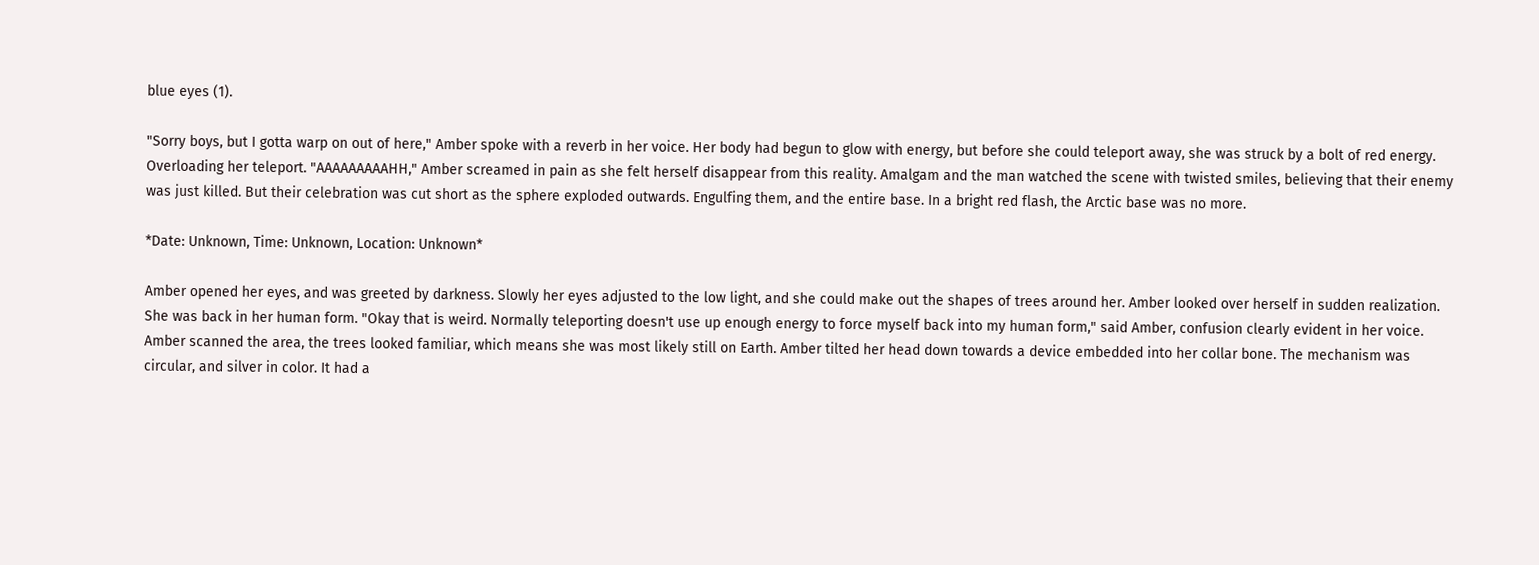blue eyes (1).

"Sorry boys, but I gotta warp on out of here," Amber spoke with a reverb in her voice. Her body had begun to glow with energy, but before she could teleport away, she was struck by a bolt of red energy. Overloading her teleport. "AAAAAAAAAHH," Amber screamed in pain as she felt herself disappear from this reality. Amalgam and the man watched the scene with twisted smiles, believing that their enemy was just killed. But their celebration was cut short as the sphere exploded outwards. Engulfing them, and the entire base. In a bright red flash, the Arctic base was no more.

*Date: Unknown, Time: Unknown, Location: Unknown*

Amber opened her eyes, and was greeted by darkness. Slowly her eyes adjusted to the low light, and she could make out the shapes of trees around her. Amber looked over herself in sudden realization. She was back in her human form. "Okay that is weird. Normally teleporting doesn't use up enough energy to force myself back into my human form," said Amber, confusion clearly evident in her voice. Amber scanned the area, the trees looked familiar, which means she was most likely still on Earth. Amber tilted her head down towards a device embedded into her collar bone. The mechanism was circular, and silver in color. It had a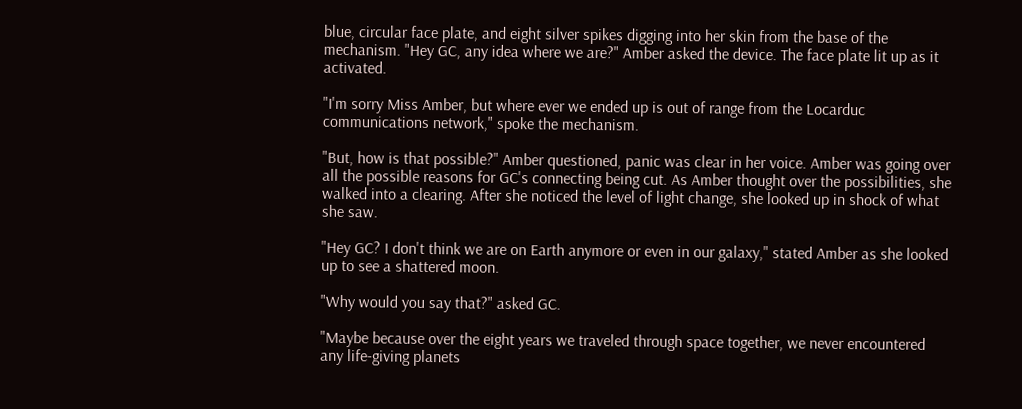blue, circular face plate, and eight silver spikes digging into her skin from the base of the mechanism. "Hey GC, any idea where we are?" Amber asked the device. The face plate lit up as it activated.

"I'm sorry Miss Amber, but where ever we ended up is out of range from the Locarduc communications network," spoke the mechanism.

"But, how is that possible?" Amber questioned, panic was clear in her voice. Amber was going over all the possible reasons for GC's connecting being cut. As Amber thought over the possibilities, she walked into a clearing. After she noticed the level of light change, she looked up in shock of what she saw.

"Hey GC? I don't think we are on Earth anymore or even in our galaxy," stated Amber as she looked up to see a shattered moon.

"Why would you say that?" asked GC.

"Maybe because over the eight years we traveled through space together, we never encountered any life-giving planets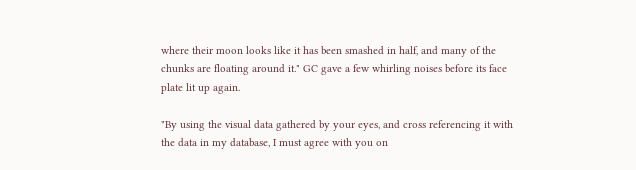where their moon looks like it has been smashed in half, and many of the chunks are floating around it." GC gave a few whirling noises before its face plate lit up again.

"By using the visual data gathered by your eyes, and cross referencing it with the data in my database, I must agree with you on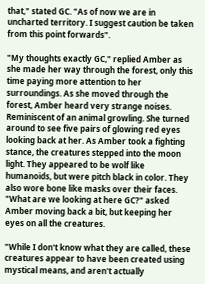that," stated GC. "As of now we are in uncharted territory. I suggest caution be taken from this point forwards".

"My thoughts exactly GC," replied Amber as she made her way through the forest, only this time paying more attention to her surroundings. As she moved through the forest, Amber heard very strange noises. Reminiscent of an animal growling. She turned around to see five pairs of glowing red eyes looking back at her. As Amber took a fighting stance, the creatures stepped into the moon light. They appeared to be wolf like humanoids, but were pitch black in color. They also wore bone like masks over their faces. "What are we looking at here GC?" asked Amber moving back a bit, but keeping her eyes on all the creatures.

"While I don't know what they are called, these creatures appear to have been created using mystical means, and aren't actually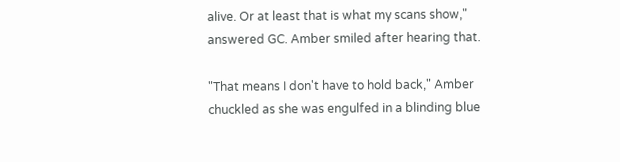alive. Or at least that is what my scans show," answered GC. Amber smiled after hearing that.

"That means I don't have to hold back," Amber chuckled as she was engulfed in a blinding blue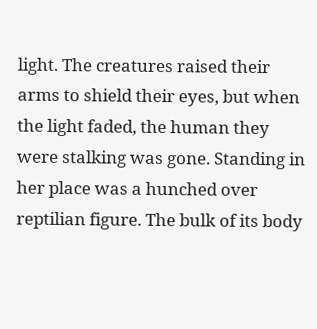light. The creatures raised their arms to shield their eyes, but when the light faded, the human they were stalking was gone. Standing in her place was a hunched over reptilian figure. The bulk of its body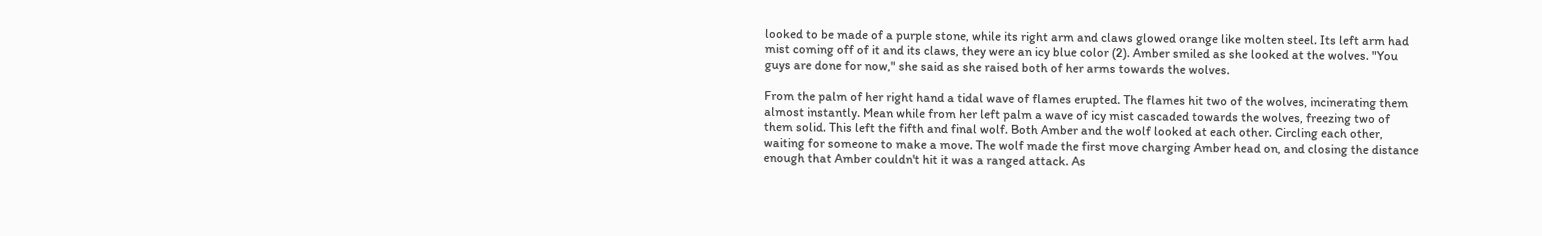looked to be made of a purple stone, while its right arm and claws glowed orange like molten steel. Its left arm had mist coming off of it and its claws, they were an icy blue color (2). Amber smiled as she looked at the wolves. "You guys are done for now," she said as she raised both of her arms towards the wolves.

From the palm of her right hand a tidal wave of flames erupted. The flames hit two of the wolves, incinerating them almost instantly. Mean while from her left palm a wave of icy mist cascaded towards the wolves, freezing two of them solid. This left the fifth and final wolf. Both Amber and the wolf looked at each other. Circling each other, waiting for someone to make a move. The wolf made the first move charging Amber head on, and closing the distance enough that Amber couldn't hit it was a ranged attack. As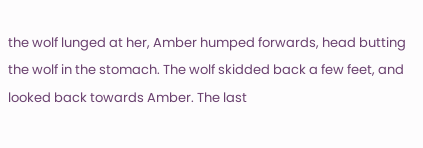the wolf lunged at her, Amber humped forwards, head butting the wolf in the stomach. The wolf skidded back a few feet, and looked back towards Amber. The last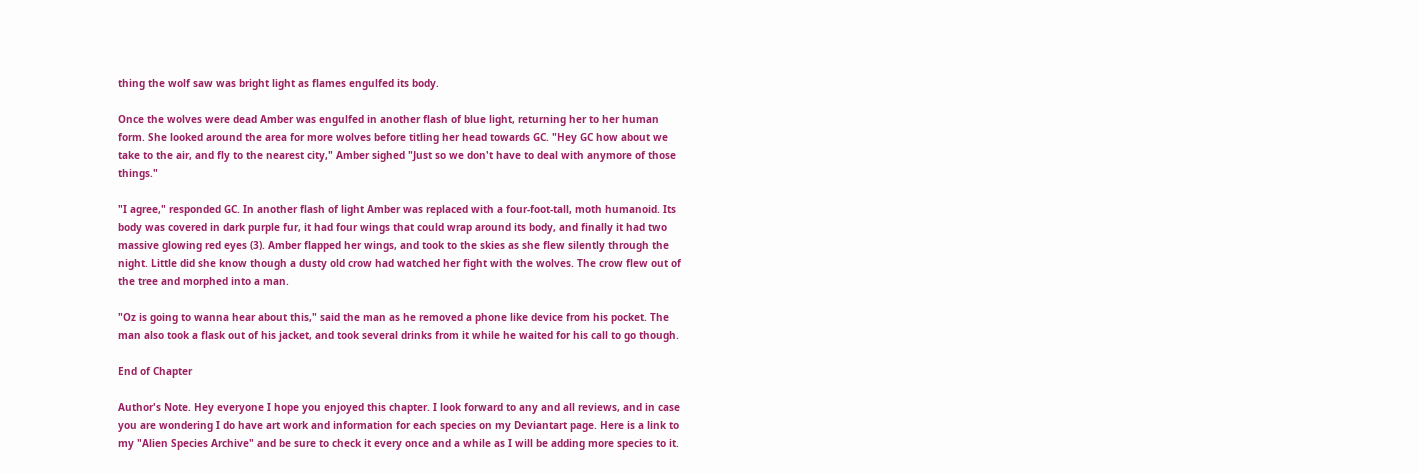thing the wolf saw was bright light as flames engulfed its body.

Once the wolves were dead Amber was engulfed in another flash of blue light, returning her to her human form. She looked around the area for more wolves before titling her head towards GC. "Hey GC how about we take to the air, and fly to the nearest city," Amber sighed "Just so we don't have to deal with anymore of those things."

"I agree," responded GC. In another flash of light Amber was replaced with a four-foot-tall, moth humanoid. Its body was covered in dark purple fur, it had four wings that could wrap around its body, and finally it had two massive glowing red eyes (3). Amber flapped her wings, and took to the skies as she flew silently through the night. Little did she know though a dusty old crow had watched her fight with the wolves. The crow flew out of the tree and morphed into a man.

"Oz is going to wanna hear about this," said the man as he removed a phone like device from his pocket. The man also took a flask out of his jacket, and took several drinks from it while he waited for his call to go though.

End of Chapter

Author's Note. Hey everyone I hope you enjoyed this chapter. I look forward to any and all reviews, and in case you are wondering I do have art work and information for each species on my Deviantart page. Here is a link to my "Alien Species Archive" and be sure to check it every once and a while as I will be adding more species to it.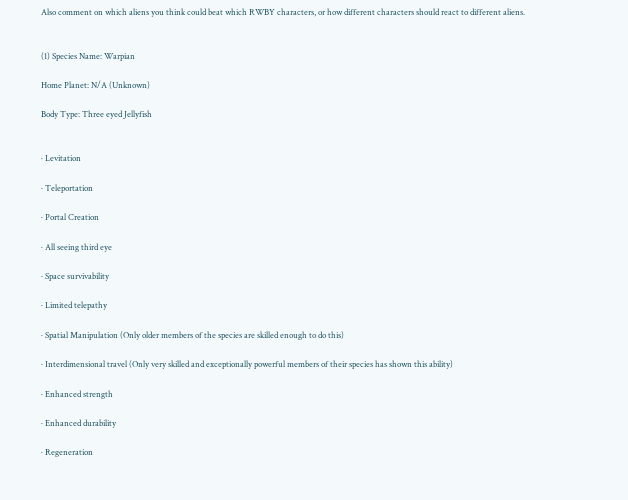Also comment on which aliens you think could beat which RWBY characters, or how different characters should react to different aliens.


(1) Species Name: Warpian

Home Planet: N/A (Unknown)

Body Type: Three eyed Jellyfish


· Levitation

· Teleportation

· Portal Creation

· All seeing third eye

· Space survivability

· Limited telepathy

· Spatial Manipulation (Only older members of the species are skilled enough to do this)

· Interdimensional travel (Only very skilled and exceptionally powerful members of their species has shown this ability)

· Enhanced strength

· Enhanced durability

· Regeneration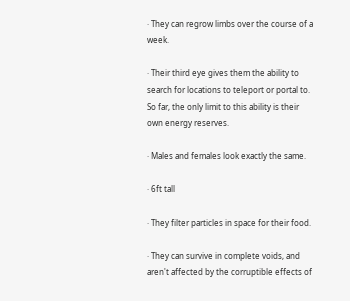· They can regrow limbs over the course of a week.

· Their third eye gives them the ability to search for locations to teleport or portal to. So far, the only limit to this ability is their own energy reserves.

· Males and females look exactly the same.

· 6ft tall

· They filter particles in space for their food.

· They can survive in complete voids, and aren't affected by the corruptible effects of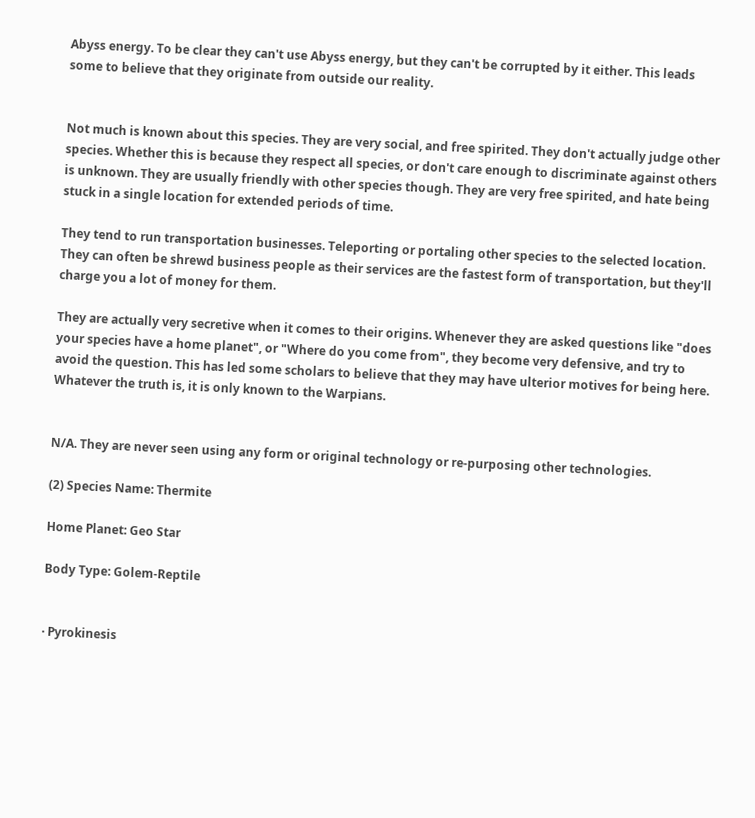Abyss energy. To be clear they can't use Abyss energy, but they can't be corrupted by it either. This leads some to believe that they originate from outside our reality.


Not much is known about this species. They are very social, and free spirited. They don't actually judge other species. Whether this is because they respect all species, or don't care enough to discriminate against others is unknown. They are usually friendly with other species though. They are very free spirited, and hate being stuck in a single location for extended periods of time.

They tend to run transportation businesses. Teleporting or portaling other species to the selected location. They can often be shrewd business people as their services are the fastest form of transportation, but they'll charge you a lot of money for them.

They are actually very secretive when it comes to their origins. Whenever they are asked questions like "does your species have a home planet", or "Where do you come from", they become very defensive, and try to avoid the question. This has led some scholars to believe that they may have ulterior motives for being here. Whatever the truth is, it is only known to the Warpians.


N/A. They are never seen using any form or original technology or re-purposing other technologies.

(2) Species Name: Thermite

Home Planet: Geo Star

Body Type: Golem-Reptile


· Pyrokinesis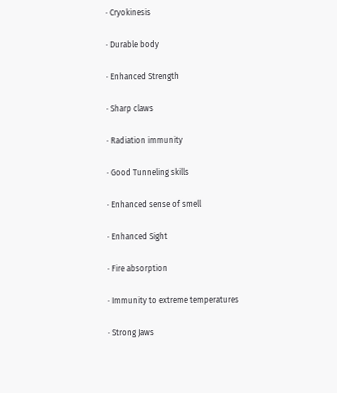· Cryokinesis

· Durable body

· Enhanced Strength

· Sharp claws

· Radiation immunity

· Good Tunneling skills

· Enhanced sense of smell

· Enhanced Sight

· Fire absorption

· Immunity to extreme temperatures

· Strong Jaws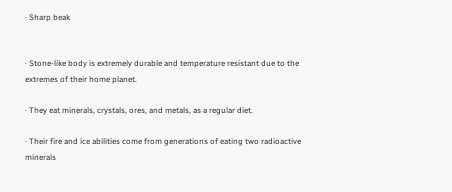· Sharp beak


· Stone-like body is extremely durable and temperature resistant due to the extremes of their home planet.

· They eat minerals, crystals, ores, and metals, as a regular diet.

· Their fire and ice abilities come from generations of eating two radioactive minerals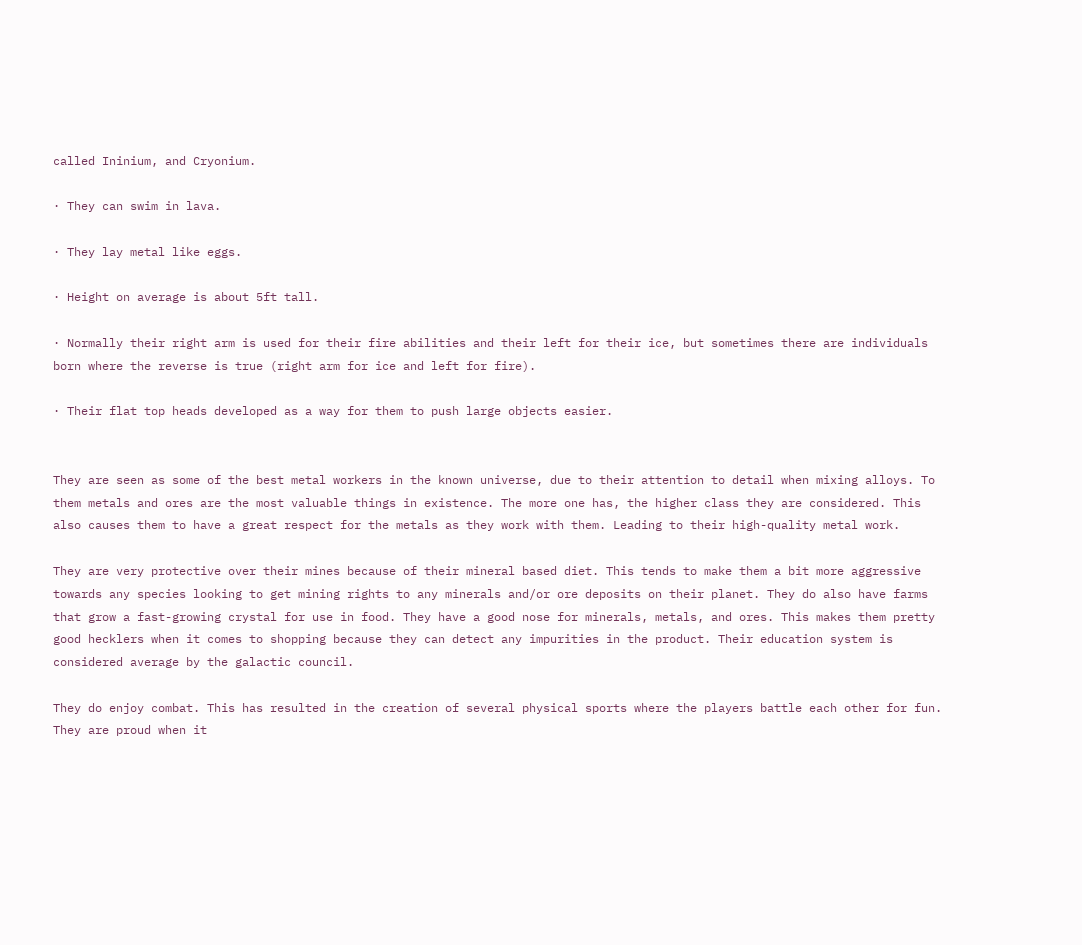called Ininium, and Cryonium.

· They can swim in lava.

· They lay metal like eggs.

· Height on average is about 5ft tall.

· Normally their right arm is used for their fire abilities and their left for their ice, but sometimes there are individuals born where the reverse is true (right arm for ice and left for fire).

· Their flat top heads developed as a way for them to push large objects easier.


They are seen as some of the best metal workers in the known universe, due to their attention to detail when mixing alloys. To them metals and ores are the most valuable things in existence. The more one has, the higher class they are considered. This also causes them to have a great respect for the metals as they work with them. Leading to their high-quality metal work.

They are very protective over their mines because of their mineral based diet. This tends to make them a bit more aggressive towards any species looking to get mining rights to any minerals and/or ore deposits on their planet. They do also have farms that grow a fast-growing crystal for use in food. They have a good nose for minerals, metals, and ores. This makes them pretty good hecklers when it comes to shopping because they can detect any impurities in the product. Their education system is considered average by the galactic council.

They do enjoy combat. This has resulted in the creation of several physical sports where the players battle each other for fun. They are proud when it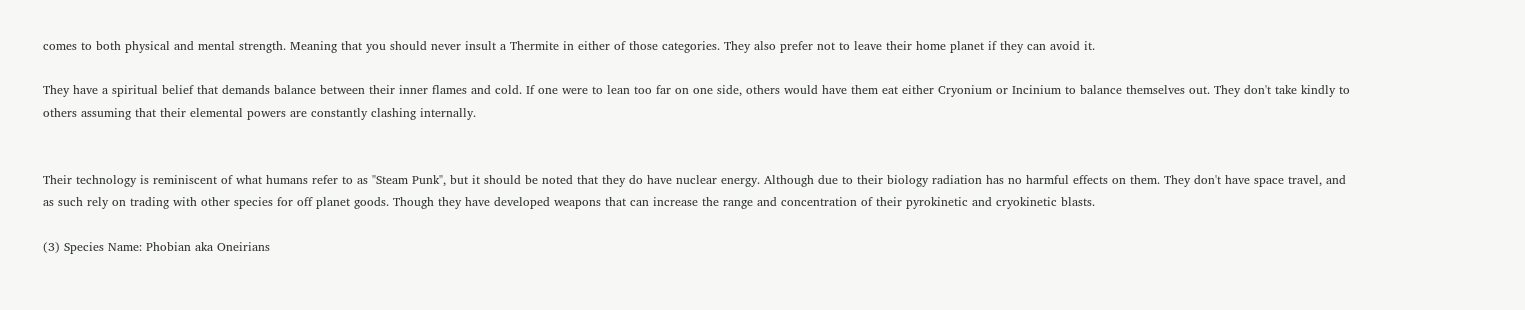comes to both physical and mental strength. Meaning that you should never insult a Thermite in either of those categories. They also prefer not to leave their home planet if they can avoid it.

They have a spiritual belief that demands balance between their inner flames and cold. If one were to lean too far on one side, others would have them eat either Cryonium or Incinium to balance themselves out. They don't take kindly to others assuming that their elemental powers are constantly clashing internally.


Their technology is reminiscent of what humans refer to as "Steam Punk", but it should be noted that they do have nuclear energy. Although due to their biology radiation has no harmful effects on them. They don't have space travel, and as such rely on trading with other species for off planet goods. Though they have developed weapons that can increase the range and concentration of their pyrokinetic and cryokinetic blasts.

(3) Species Name: Phobian aka Oneirians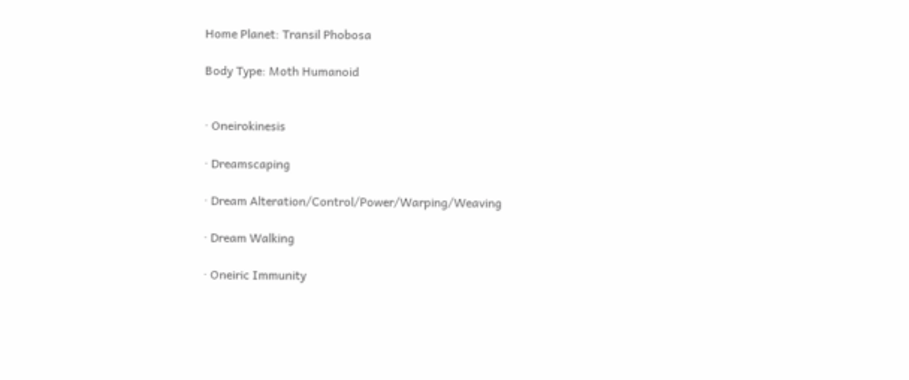Home Planet: Transil Phobosa

Body Type: Moth Humanoid


· Oneirokinesis

· Dreamscaping

· Dream Alteration/Control/Power/Warping/Weaving

· Dream Walking

· Oneiric Immunity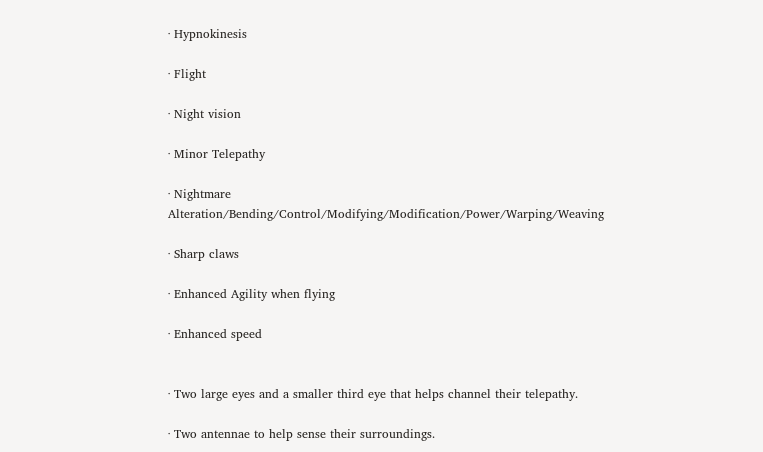· Hypnokinesis

· Flight

· Night vision

· Minor Telepathy

· Nightmare Alteration/Bending/Control/Modifying/Modification/Power/Warping/Weaving

· Sharp claws

· Enhanced Agility when flying

· Enhanced speed


· Two large eyes and a smaller third eye that helps channel their telepathy.

· Two antennae to help sense their surroundings.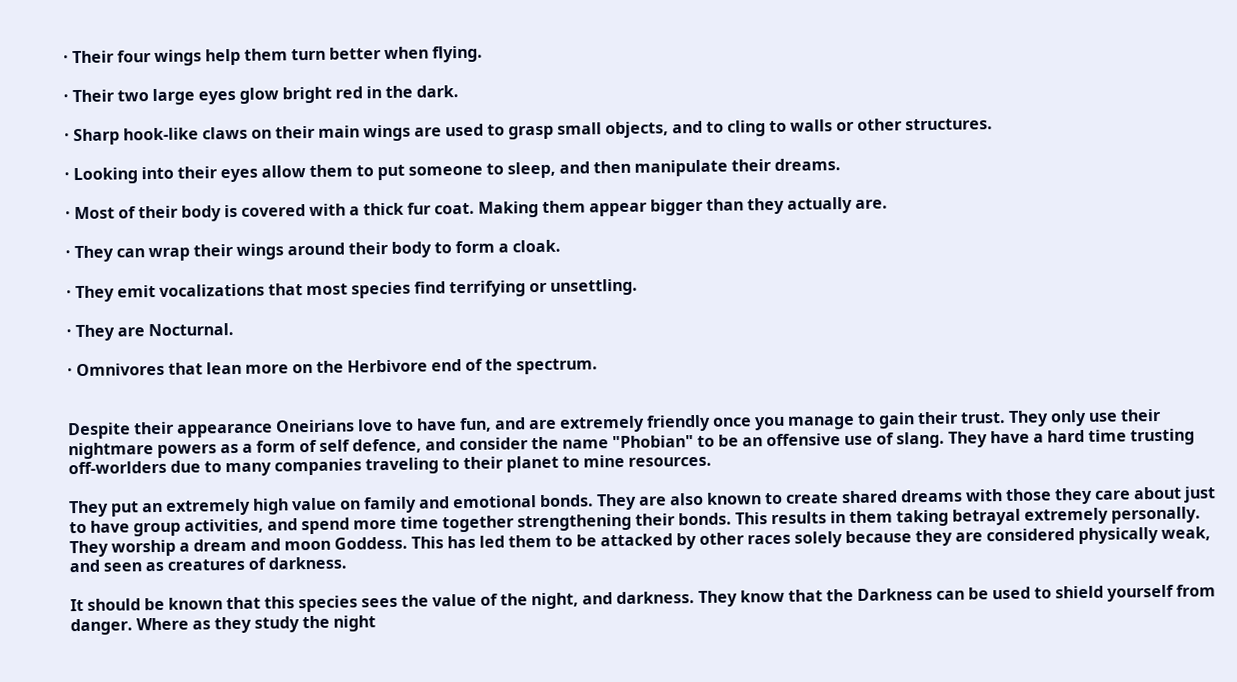· Their four wings help them turn better when flying.

· Their two large eyes glow bright red in the dark.

· Sharp hook-like claws on their main wings are used to grasp small objects, and to cling to walls or other structures.

· Looking into their eyes allow them to put someone to sleep, and then manipulate their dreams.

· Most of their body is covered with a thick fur coat. Making them appear bigger than they actually are.

· They can wrap their wings around their body to form a cloak.

· They emit vocalizations that most species find terrifying or unsettling.

· They are Nocturnal.

· Omnivores that lean more on the Herbivore end of the spectrum.


Despite their appearance Oneirians love to have fun, and are extremely friendly once you manage to gain their trust. They only use their nightmare powers as a form of self defence, and consider the name "Phobian" to be an offensive use of slang. They have a hard time trusting off-worlders due to many companies traveling to their planet to mine resources.

They put an extremely high value on family and emotional bonds. They are also known to create shared dreams with those they care about just to have group activities, and spend more time together strengthening their bonds. This results in them taking betrayal extremely personally. They worship a dream and moon Goddess. This has led them to be attacked by other races solely because they are considered physically weak, and seen as creatures of darkness.

It should be known that this species sees the value of the night, and darkness. They know that the Darkness can be used to shield yourself from danger. Where as they study the night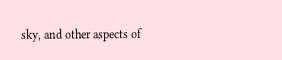sky, and other aspects of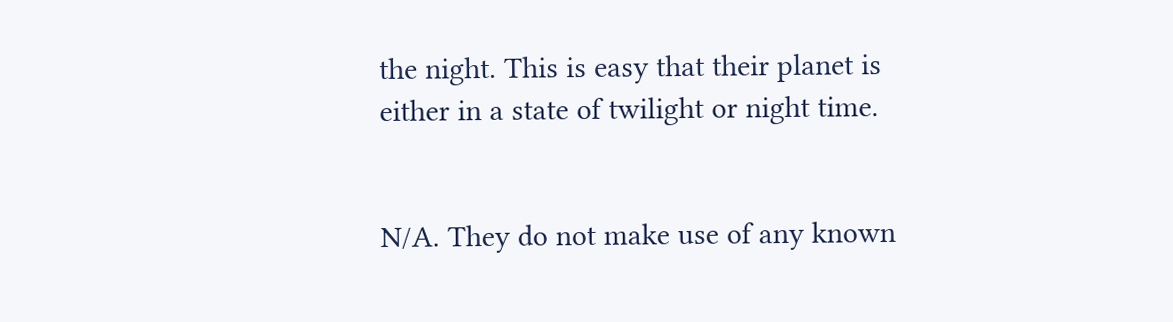the night. This is easy that their planet is either in a state of twilight or night time.


N/A. They do not make use of any known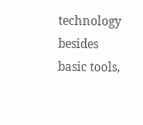technology besides basic tools,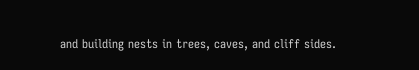and building nests in trees, caves, and cliff sides.